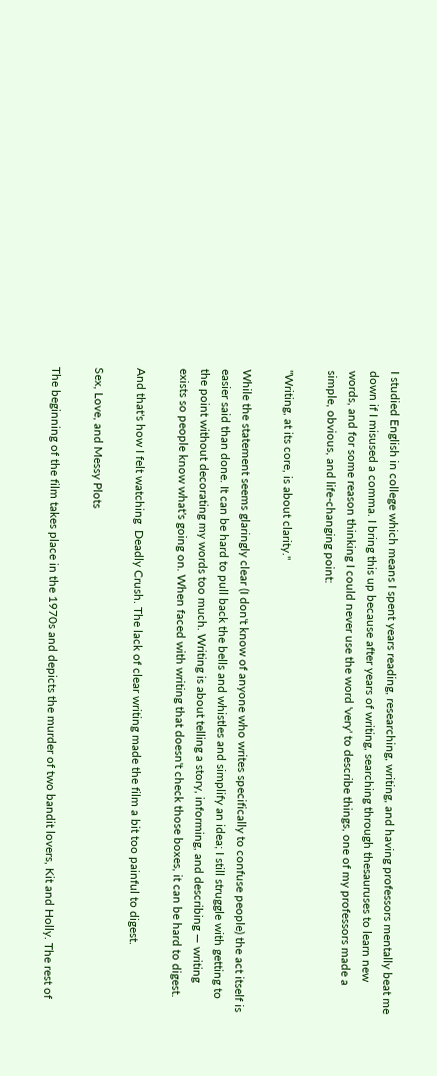I studied English in college which means I spent years reading, researching, writing, and having professors mentally beat me down if I misused a comma. I bring this up because after years of writing, searching through thesauruses to learn new words, and for some reason thinking I could never use the word 'very' to describe things, one of my professors made a simple, obvious, and life-changing point:

"Writing, at its core, is about clarity."

While the statement seems glaringly clear (I don't know of anyone who writes specifically to confuse people) the act itself is easier said than done. It can be hard to pull back the bells and whistles and simplify an idea; I still struggle with getting to the point without decorating my words too much. Writing is about telling a story, informing, and describing — writing exists so people know what's going on. When faced with writing that doesn't check those boxes, it can be hard to digest.

And that's how I felt watching  Deadly Crush. The lack of clear writing made the film a bit too painful to digest.

Sex, Love, and Messy Plots

The beginning of the film takes place in the 1970s and depicts the murder of two bandit lovers, Kit and Holly. The rest of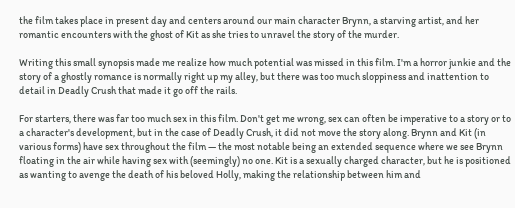the film takes place in present day and centers around our main character Brynn, a starving artist, and her romantic encounters with the ghost of Kit as she tries to unravel the story of the murder.

Writing this small synopsis made me realize how much potential was missed in this film. I'm a horror junkie and the story of a ghostly romance is normally right up my alley, but there was too much sloppiness and inattention to detail in Deadly Crush that made it go off the rails.

For starters, there was far too much sex in this film. Don't get me wrong, sex can often be imperative to a story or to a character's development, but in the case of Deadly Crush, it did not move the story along. Brynn and Kit (in various forms) have sex throughout the film — the most notable being an extended sequence where we see Brynn floating in the air while having sex with (seemingly) no one. Kit is a sexually charged character, but he is positioned as wanting to avenge the death of his beloved Holly, making the relationship between him and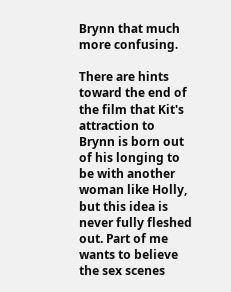Brynn that much more confusing.

There are hints toward the end of the film that Kit's attraction to Brynn is born out of his longing to be with another woman like Holly, but this idea is never fully fleshed out. Part of me wants to believe the sex scenes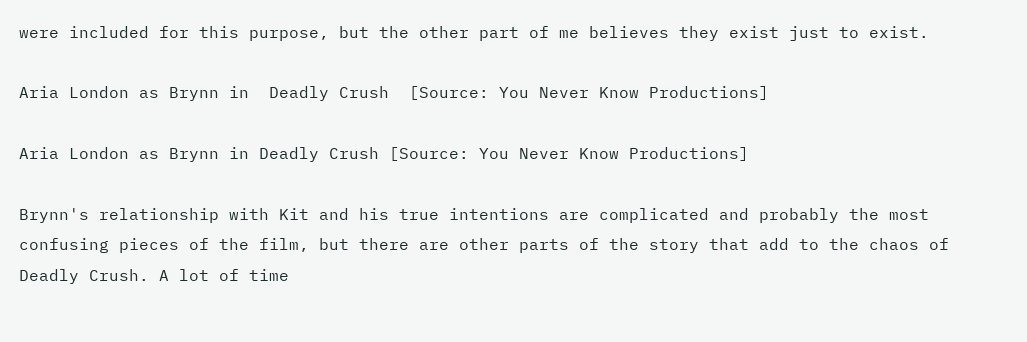were included for this purpose, but the other part of me believes they exist just to exist.

Aria London as Brynn in  Deadly Crush  [Source: You Never Know Productions]

Aria London as Brynn in Deadly Crush [Source: You Never Know Productions]

Brynn's relationship with Kit and his true intentions are complicated and probably the most confusing pieces of the film, but there are other parts of the story that add to the chaos of Deadly Crush. A lot of time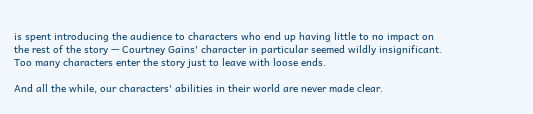is spent introducing the audience to characters who end up having little to no impact on the rest of the story — Courtney Gains' character in particular seemed wildly insignificant. Too many characters enter the story just to leave with loose ends.

And all the while, our characters' abilities in their world are never made clear.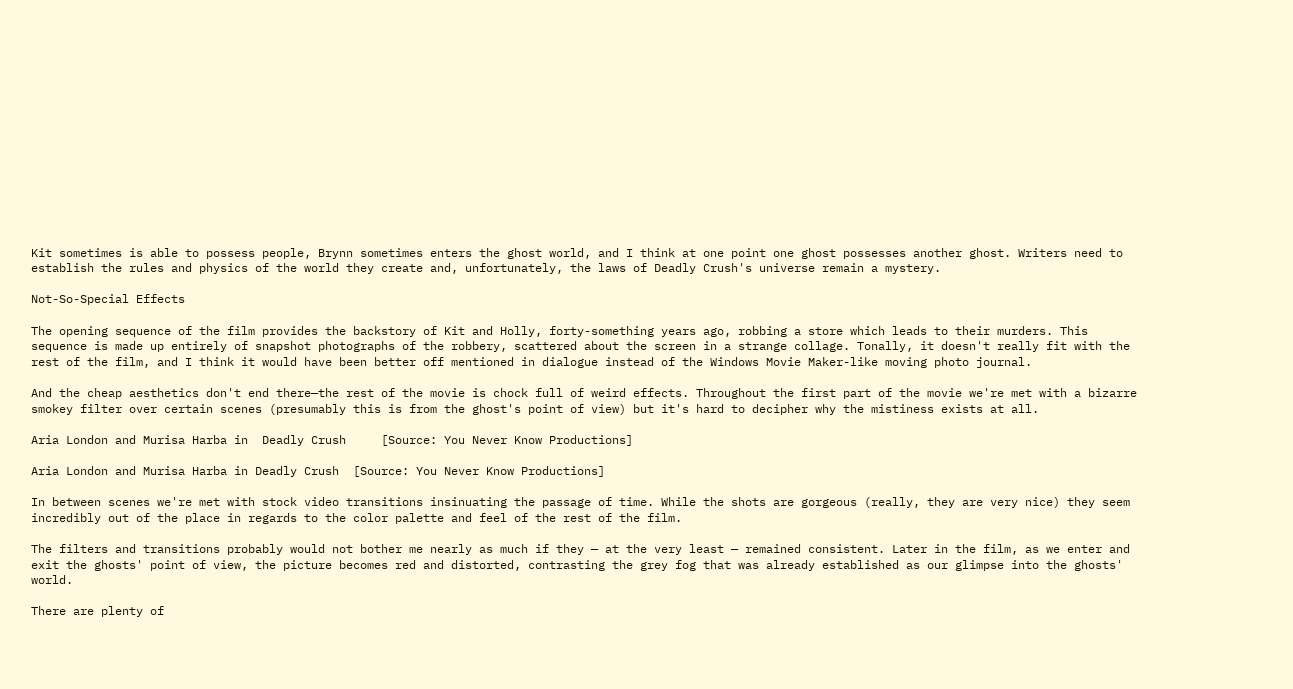Kit sometimes is able to possess people, Brynn sometimes enters the ghost world, and I think at one point one ghost possesses another ghost. Writers need to establish the rules and physics of the world they create and, unfortunately, the laws of Deadly Crush's universe remain a mystery.

Not-So-Special Effects

The opening sequence of the film provides the backstory of Kit and Holly, forty-something years ago, robbing a store which leads to their murders. This sequence is made up entirely of snapshot photographs of the robbery, scattered about the screen in a strange collage. Tonally, it doesn't really fit with the rest of the film, and I think it would have been better off mentioned in dialogue instead of the Windows Movie Maker-like moving photo journal.

And the cheap aesthetics don't end there—the rest of the movie is chock full of weird effects. Throughout the first part of the movie we're met with a bizarre smokey filter over certain scenes (presumably this is from the ghost's point of view) but it's hard to decipher why the mistiness exists at all.

Aria London and Murisa Harba in  Deadly Crush     [Source: You Never Know Productions]

Aria London and Murisa Harba in Deadly Crush  [Source: You Never Know Productions]

In between scenes we're met with stock video transitions insinuating the passage of time. While the shots are gorgeous (really, they are very nice) they seem incredibly out of the place in regards to the color palette and feel of the rest of the film.

The filters and transitions probably would not bother me nearly as much if they — at the very least — remained consistent. Later in the film, as we enter and exit the ghosts' point of view, the picture becomes red and distorted, contrasting the grey fog that was already established as our glimpse into the ghosts' world.

There are plenty of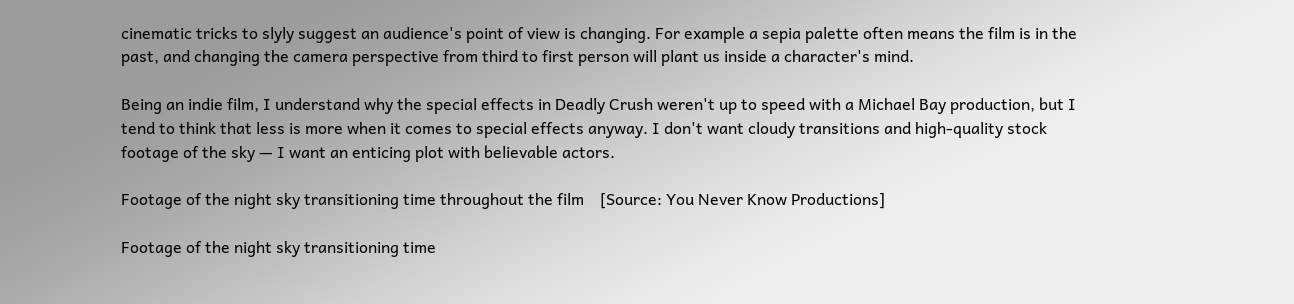cinematic tricks to slyly suggest an audience's point of view is changing. For example a sepia palette often means the film is in the past, and changing the camera perspective from third to first person will plant us inside a character's mind.

Being an indie film, I understand why the special effects in Deadly Crush weren't up to speed with a Michael Bay production, but I tend to think that less is more when it comes to special effects anyway. I don't want cloudy transitions and high-quality stock footage of the sky — I want an enticing plot with believable actors.

Footage of the night sky transitioning time throughout the film    [Source: You Never Know Productions]

Footage of the night sky transitioning time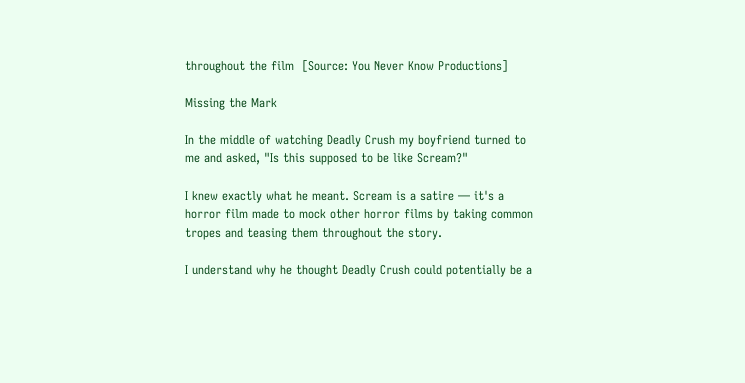throughout the film  [Source: You Never Know Productions]

Missing the Mark

In the middle of watching Deadly Crush my boyfriend turned to me and asked, "Is this supposed to be like Scream?"

I knew exactly what he meant. Scream is a satire — it's a horror film made to mock other horror films by taking common tropes and teasing them throughout the story.

I understand why he thought Deadly Crush could potentially be a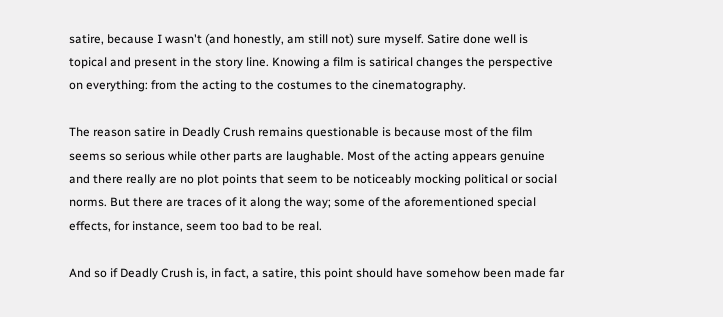satire, because I wasn't (and honestly, am still not) sure myself. Satire done well is topical and present in the story line. Knowing a film is satirical changes the perspective on everything: from the acting to the costumes to the cinematography.

The reason satire in Deadly Crush remains questionable is because most of the film seems so serious while other parts are laughable. Most of the acting appears genuine and there really are no plot points that seem to be noticeably mocking political or social norms. But there are traces of it along the way; some of the aforementioned special effects, for instance, seem too bad to be real.

And so if Deadly Crush is, in fact, a satire, this point should have somehow been made far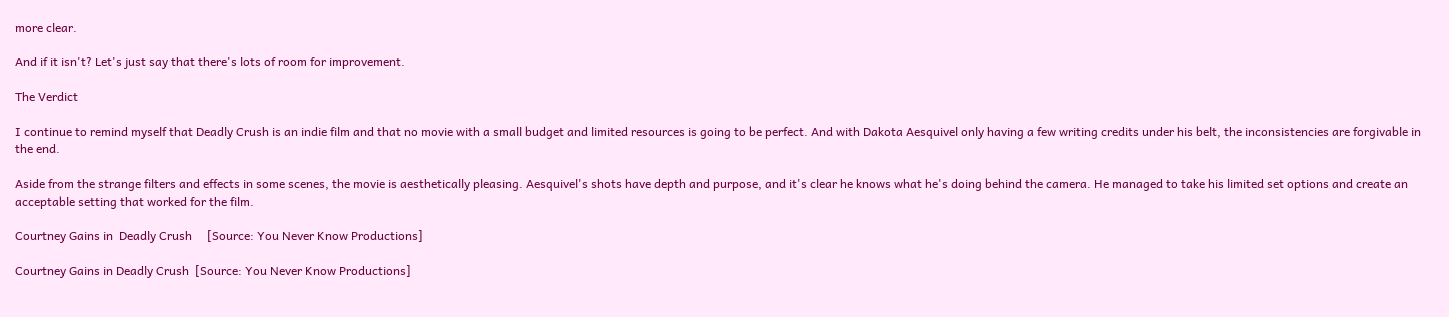more clear.

And if it isn't? Let's just say that there's lots of room for improvement.

The Verdict

I continue to remind myself that Deadly Crush is an indie film and that no movie with a small budget and limited resources is going to be perfect. And with Dakota Aesquivel only having a few writing credits under his belt, the inconsistencies are forgivable in the end.

Aside from the strange filters and effects in some scenes, the movie is aesthetically pleasing. Aesquivel's shots have depth and purpose, and it's clear he knows what he's doing behind the camera. He managed to take his limited set options and create an acceptable setting that worked for the film.

Courtney Gains in  Deadly Crush     [Source: You Never Know Productions]

Courtney Gains in Deadly Crush  [Source: You Never Know Productions]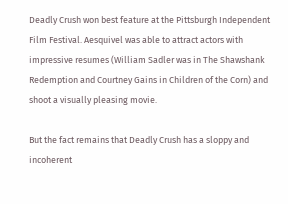Deadly Crush won best feature at the Pittsburgh Independent Film Festival. Aesquivel was able to attract actors with impressive resumes (William Sadler was in The Shawshank Redemption and Courtney Gains in Children of the Corn) and shoot a visually pleasing movie.

But the fact remains that Deadly Crush has a sloppy and incoherent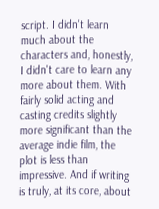script. I didn't learn much about the characters and, honestly, I didn't care to learn any more about them. With fairly solid acting and casting credits slightly more significant than the average indie film, the plot is less than impressive. And if writing is truly, at its core, about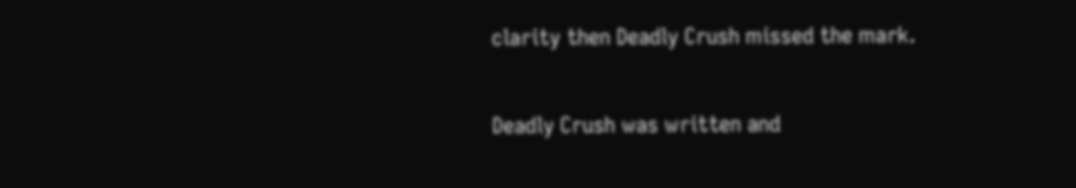clarity then Deadly Crush missed the mark.

Deadly Crush was written and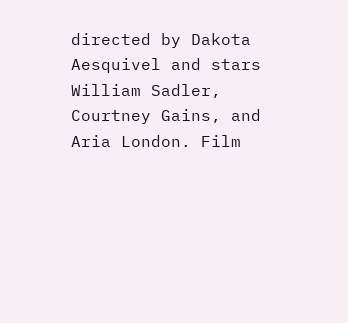directed by Dakota Aesquivel and stars William Sadler, Courtney Gains, and Aria London. Film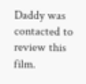Daddy was contacted to review this film.